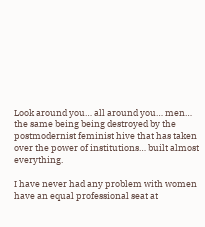Look around you… all around you… men… the same being being destroyed by the postmodernist feminist hive that has taken over the power of institutions… built almost everything.

I have never had any problem with women have an equal professional seat at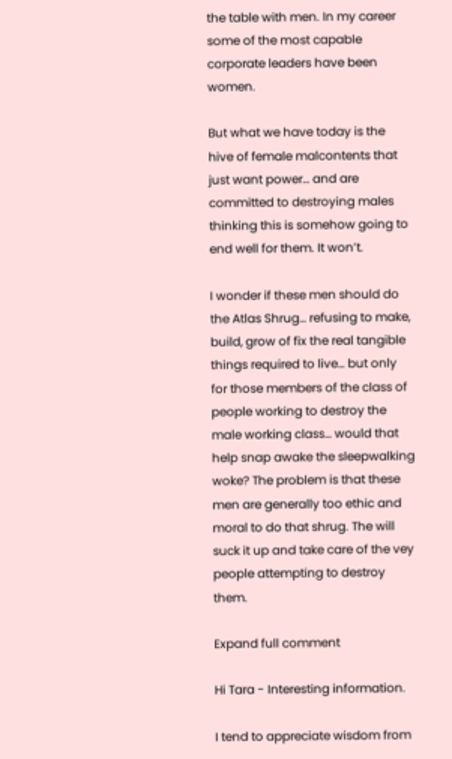the table with men. In my career some of the most capable corporate leaders have been women.

But what we have today is the hive of female malcontents that just want power… and are committed to destroying males thinking this is somehow going to end well for them. It won’t.

I wonder if these men should do the Atlas Shrug… refusing to make, build, grow of fix the real tangible things required to live… but only for those members of the class of people working to destroy the male working class… would that help snap awake the sleepwalking woke? The problem is that these men are generally too ethic and moral to do that shrug. The will suck it up and take care of the vey people attempting to destroy them.

Expand full comment

Hi Tara - Interesting information.

I tend to appreciate wisdom from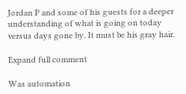Jordan P and some of his guests for a deeper understanding of what is going on today versus days gone by. It must be his gray hair.

Expand full comment

Was automation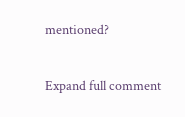mentioned?

Expand full comment